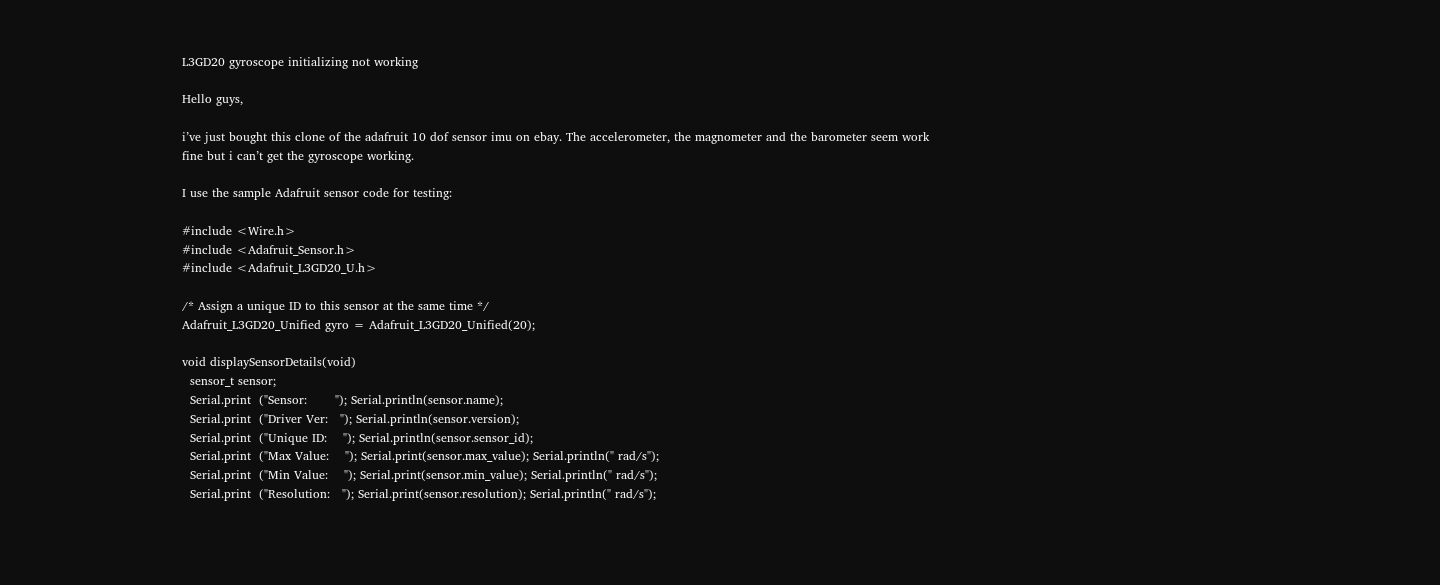L3GD20 gyroscope initializing not working

Hello guys,

i’ve just bought this clone of the adafruit 10 dof sensor imu on ebay. The accelerometer, the magnometer and the barometer seem work fine but i can’t get the gyroscope working.

I use the sample Adafruit sensor code for testing:

#include <Wire.h>
#include <Adafruit_Sensor.h>
#include <Adafruit_L3GD20_U.h>

/* Assign a unique ID to this sensor at the same time */
Adafruit_L3GD20_Unified gyro = Adafruit_L3GD20_Unified(20);

void displaySensorDetails(void)
  sensor_t sensor;
  Serial.print  ("Sensor:       "); Serial.println(sensor.name);
  Serial.print  ("Driver Ver:   "); Serial.println(sensor.version);
  Serial.print  ("Unique ID:    "); Serial.println(sensor.sensor_id);
  Serial.print  ("Max Value:    "); Serial.print(sensor.max_value); Serial.println(" rad/s");
  Serial.print  ("Min Value:    "); Serial.print(sensor.min_value); Serial.println(" rad/s");
  Serial.print  ("Resolution:   "); Serial.print(sensor.resolution); Serial.println(" rad/s");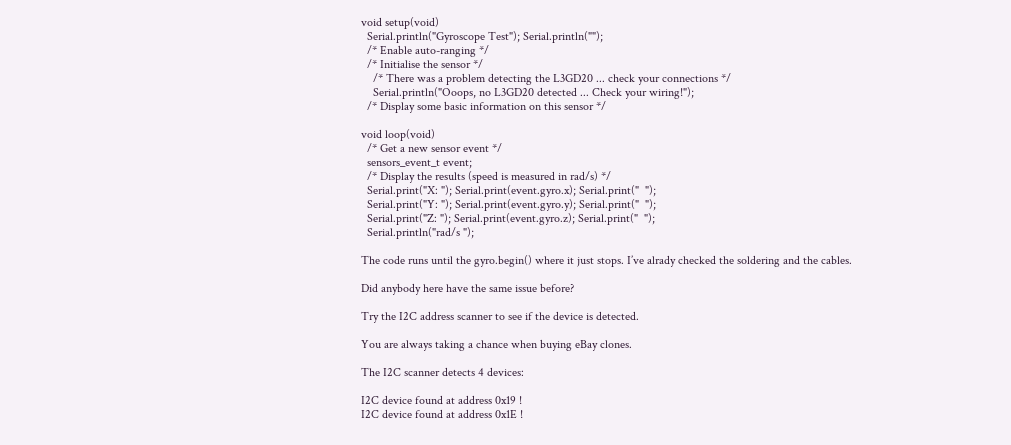void setup(void)
  Serial.println("Gyroscope Test"); Serial.println("");
  /* Enable auto-ranging */
  /* Initialise the sensor */
    /* There was a problem detecting the L3GD20 ... check your connections */
    Serial.println("Ooops, no L3GD20 detected ... Check your wiring!");
  /* Display some basic information on this sensor */

void loop(void)
  /* Get a new sensor event */
  sensors_event_t event;
  /* Display the results (speed is measured in rad/s) */
  Serial.print("X: "); Serial.print(event.gyro.x); Serial.print("  ");
  Serial.print("Y: "); Serial.print(event.gyro.y); Serial.print("  ");
  Serial.print("Z: "); Serial.print(event.gyro.z); Serial.print("  ");
  Serial.println("rad/s ");

The code runs until the gyro.begin() where it just stops. I’ve alrady checked the soldering and the cables.

Did anybody here have the same issue before?

Try the I2C address scanner to see if the device is detected.

You are always taking a chance when buying eBay clones.

The I2C scanner detects 4 devices:

I2C device found at address 0x19 !
I2C device found at address 0x1E !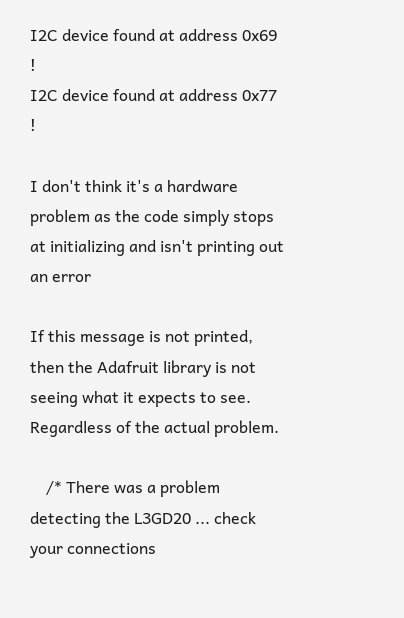I2C device found at address 0x69 !
I2C device found at address 0x77 !

I don't think it's a hardware problem as the code simply stops at initializing and isn't printing out an error

If this message is not printed, then the Adafruit library is not seeing what it expects to see. Regardless of the actual problem.

    /* There was a problem detecting the L3GD20 ... check your connections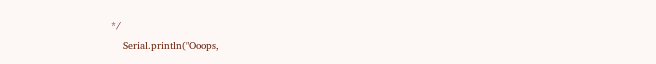*/
    Serial.println("Ooops,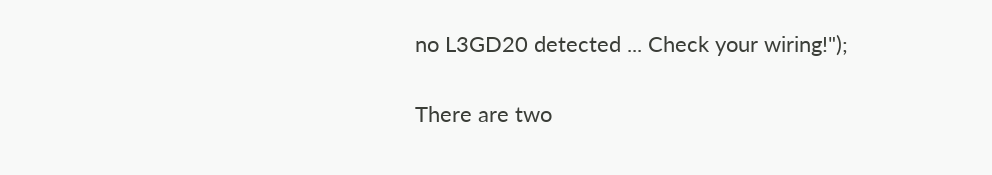no L3GD20 detected ... Check your wiring!");

There are two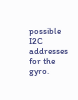possible I2C addresses for the gyro.